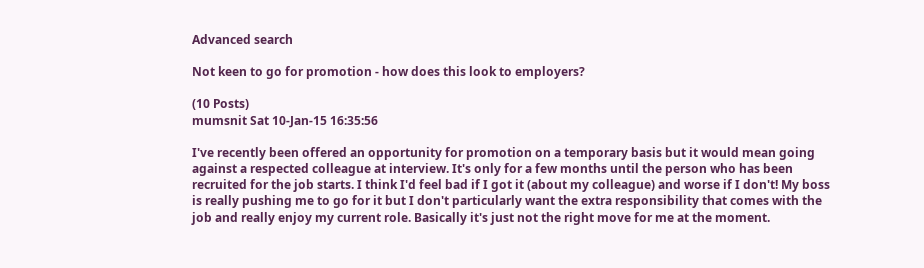Advanced search

Not keen to go for promotion - how does this look to employers?

(10 Posts)
mumsnit Sat 10-Jan-15 16:35:56

I've recently been offered an opportunity for promotion on a temporary basis but it would mean going against a respected colleague at interview. It's only for a few months until the person who has been recruited for the job starts. I think I'd feel bad if I got it (about my colleague) and worse if I don't! My boss is really pushing me to go for it but I don't particularly want the extra responsibility that comes with the job and really enjoy my current role. Basically it's just not the right move for me at the moment.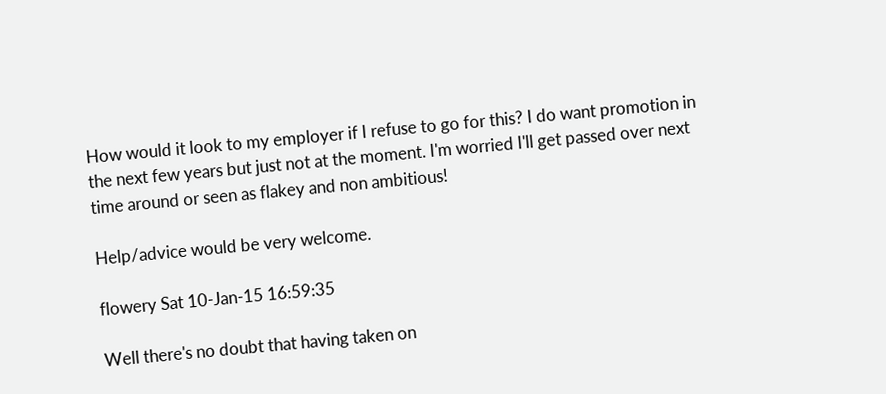How would it look to my employer if I refuse to go for this? I do want promotion in the next few years but just not at the moment. I'm worried I'll get passed over next time around or seen as flakey and non ambitious!

Help/advice would be very welcome.

flowery Sat 10-Jan-15 16:59:35

Well there's no doubt that having taken on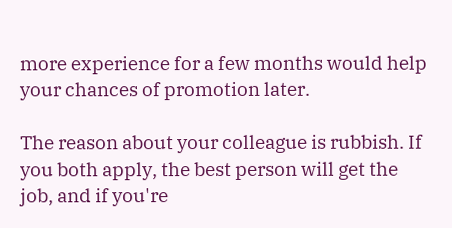more experience for a few months would help your chances of promotion later.

The reason about your colleague is rubbish. If you both apply, the best person will get the job, and if you're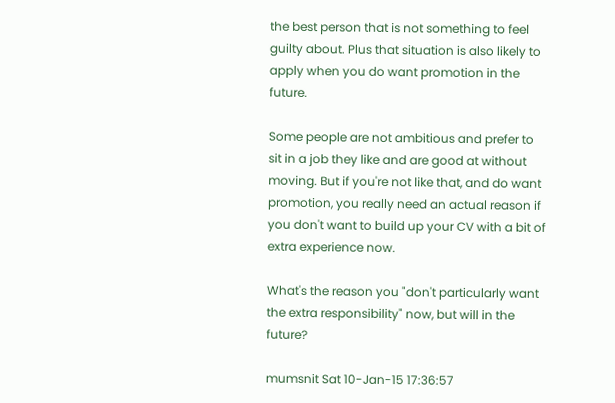the best person that is not something to feel guilty about. Plus that situation is also likely to apply when you do want promotion in the future.

Some people are not ambitious and prefer to sit in a job they like and are good at without moving. But if you're not like that, and do want promotion, you really need an actual reason if you don't want to build up your CV with a bit of extra experience now.

What's the reason you "don't particularly want the extra responsibility" now, but will in the future?

mumsnit Sat 10-Jan-15 17:36:57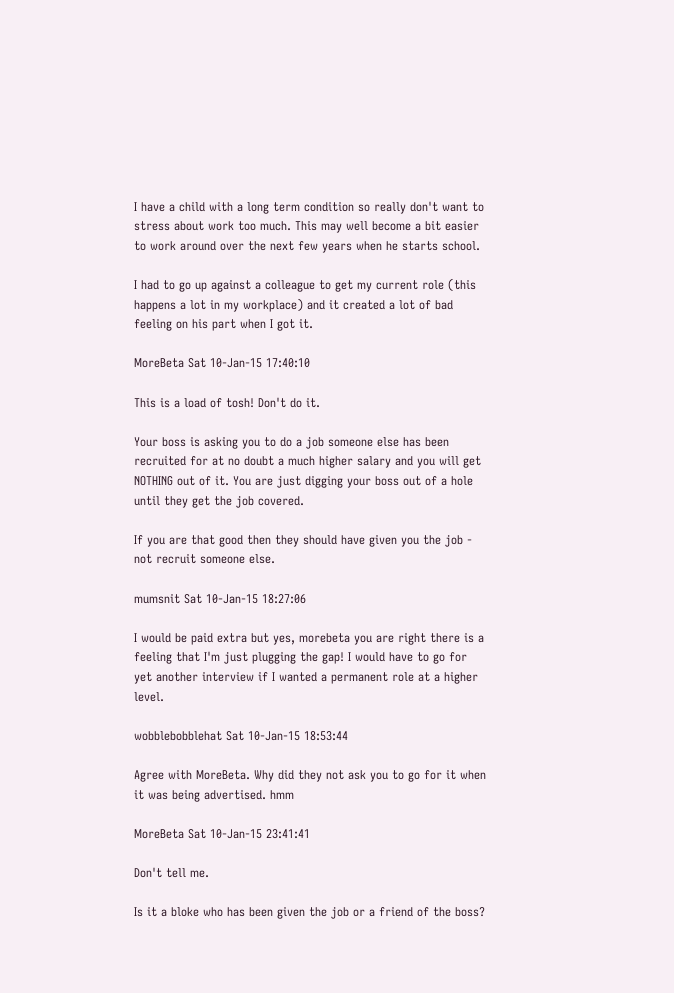I have a child with a long term condition so really don't want to stress about work too much. This may well become a bit easier to work around over the next few years when he starts school.

I had to go up against a colleague to get my current role (this happens a lot in my workplace) and it created a lot of bad feeling on his part when I got it.

MoreBeta Sat 10-Jan-15 17:40:10

This is a load of tosh! Don't do it.

Your boss is asking you to do a job someone else has been recruited for at no doubt a much higher salary and you will get NOTHING out of it. You are just digging your boss out of a hole until they get the job covered.

If you are that good then they should have given you the job - not recruit someone else.

mumsnit Sat 10-Jan-15 18:27:06

I would be paid extra but yes, morebeta you are right there is a feeling that I'm just plugging the gap! I would have to go for yet another interview if I wanted a permanent role at a higher level.

wobblebobblehat Sat 10-Jan-15 18:53:44

Agree with MoreBeta. Why did they not ask you to go for it when it was being advertised. hmm

MoreBeta Sat 10-Jan-15 23:41:41

Don't tell me.

Is it a bloke who has been given the job or a friend of the boss?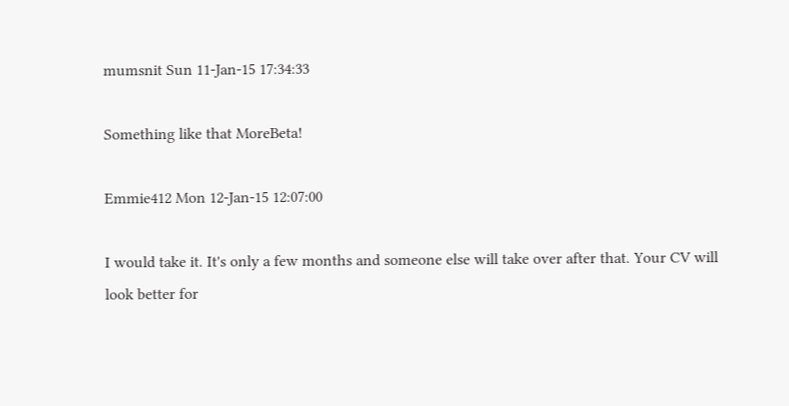mumsnit Sun 11-Jan-15 17:34:33

Something like that MoreBeta!

Emmie412 Mon 12-Jan-15 12:07:00

I would take it. It's only a few months and someone else will take over after that. Your CV will look better for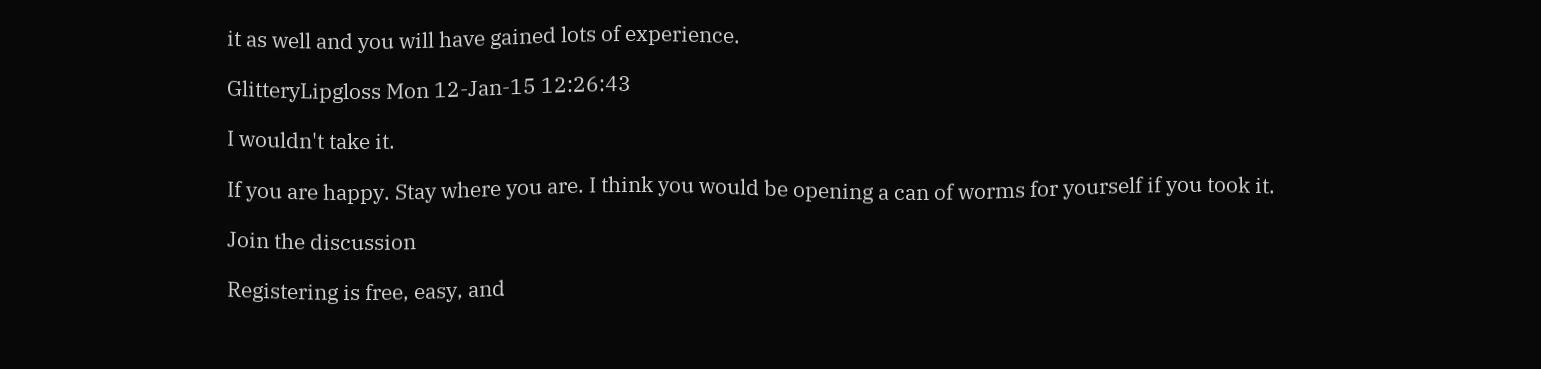it as well and you will have gained lots of experience.

GlitteryLipgloss Mon 12-Jan-15 12:26:43

I wouldn't take it.

If you are happy. Stay where you are. I think you would be opening a can of worms for yourself if you took it.

Join the discussion

Registering is free, easy, and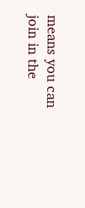means you can join in the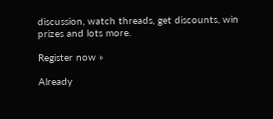discussion, watch threads, get discounts, win prizes and lots more.

Register now »

Already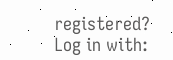registered? Log in with: